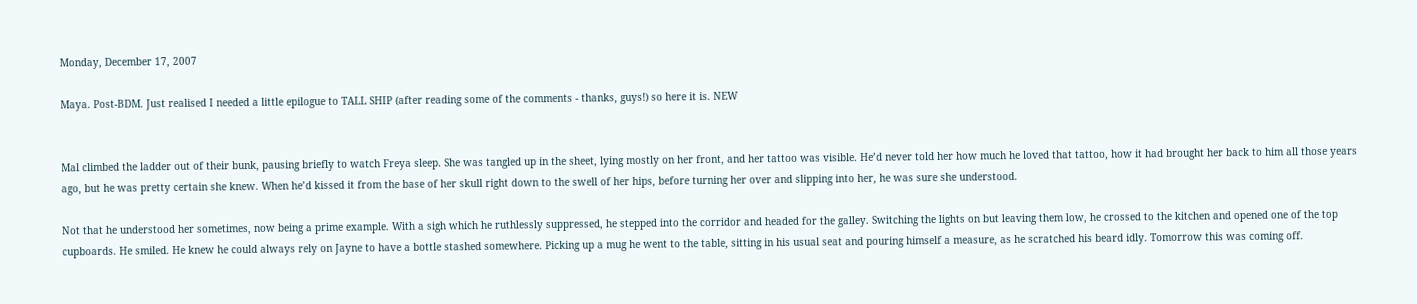Monday, December 17, 2007

Maya. Post-BDM. Just realised I needed a little epilogue to TALL SHIP (after reading some of the comments - thanks, guys!) so here it is. NEW


Mal climbed the ladder out of their bunk, pausing briefly to watch Freya sleep. She was tangled up in the sheet, lying mostly on her front, and her tattoo was visible. He’d never told her how much he loved that tattoo, how it had brought her back to him all those years ago, but he was pretty certain she knew. When he’d kissed it from the base of her skull right down to the swell of her hips, before turning her over and slipping into her, he was sure she understood.

Not that he understood her sometimes, now being a prime example. With a sigh which he ruthlessly suppressed, he stepped into the corridor and headed for the galley. Switching the lights on but leaving them low, he crossed to the kitchen and opened one of the top cupboards. He smiled. He knew he could always rely on Jayne to have a bottle stashed somewhere. Picking up a mug he went to the table, sitting in his usual seat and pouring himself a measure, as he scratched his beard idly. Tomorrow this was coming off.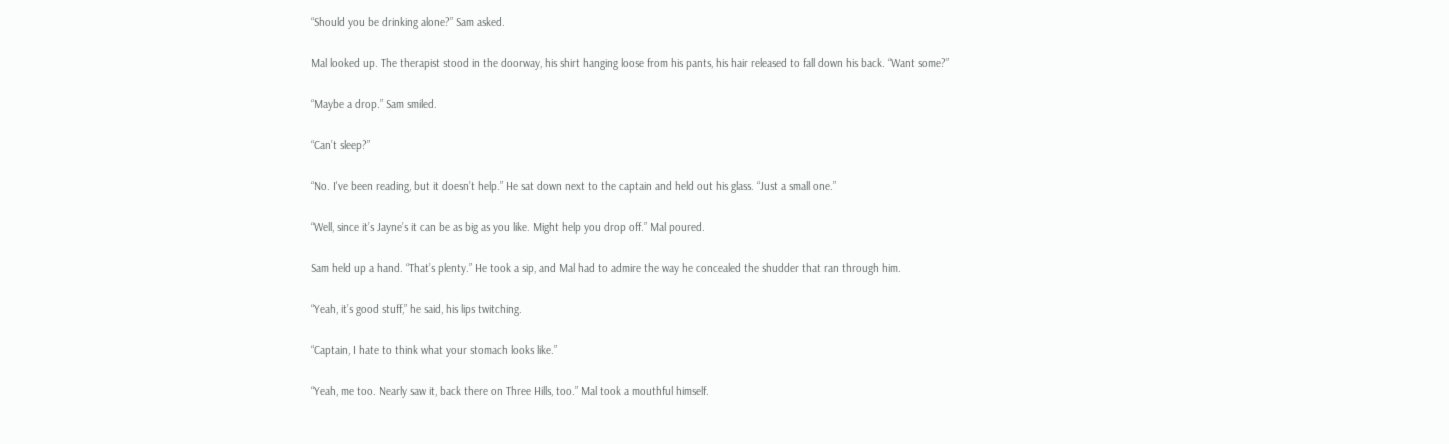“Should you be drinking alone?” Sam asked.

Mal looked up. The therapist stood in the doorway, his shirt hanging loose from his pants, his hair released to fall down his back. “Want some?”

“Maybe a drop.” Sam smiled.

“Can’t sleep?”

“No. I've been reading, but it doesn’t help.” He sat down next to the captain and held out his glass. “Just a small one.”

“Well, since it’s Jayne’s it can be as big as you like. Might help you drop off.” Mal poured.

Sam held up a hand. “That’s plenty.” He took a sip, and Mal had to admire the way he concealed the shudder that ran through him.

“Yeah, it’s good stuff,” he said, his lips twitching.

“Captain, I hate to think what your stomach looks like.”

“Yeah, me too. Nearly saw it, back there on Three Hills, too.” Mal took a mouthful himself.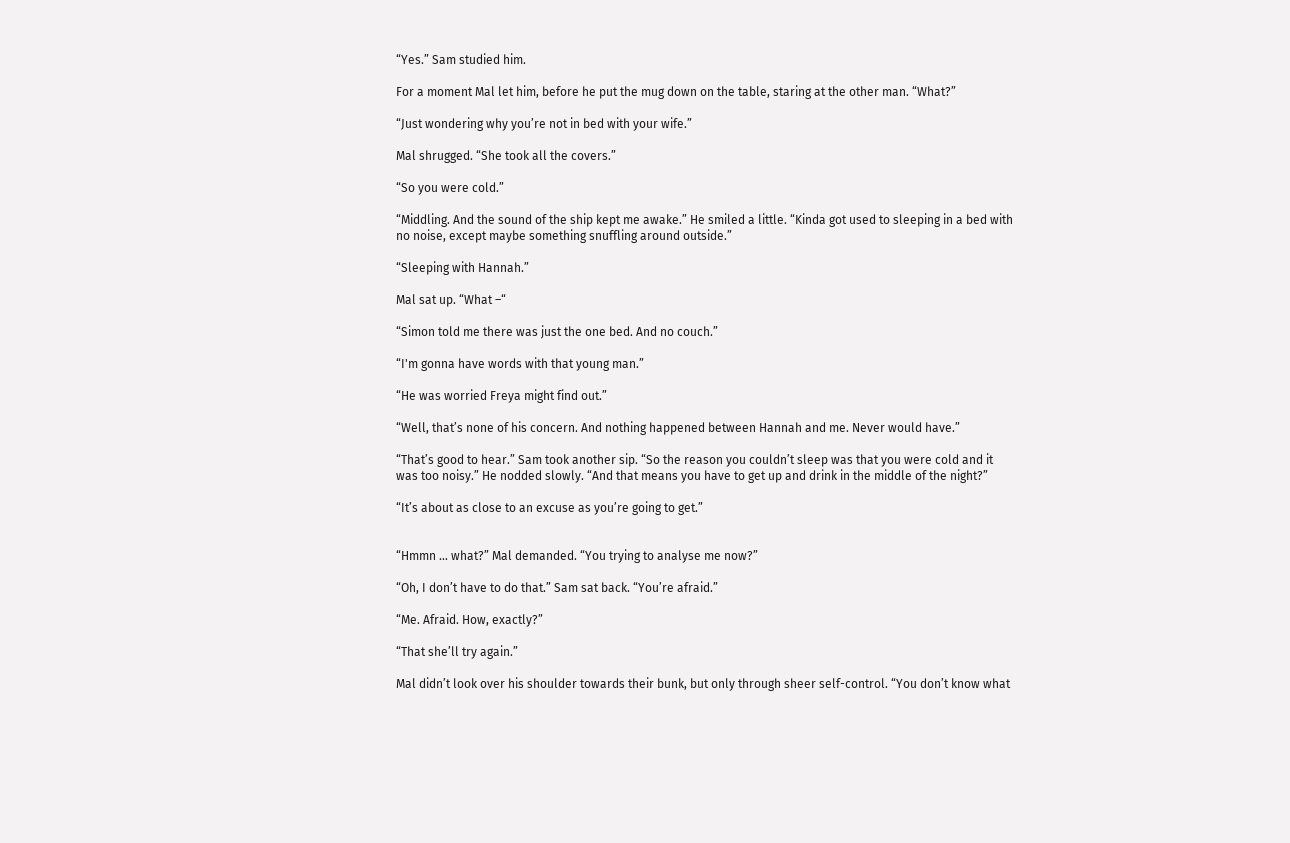“Yes.” Sam studied him.

For a moment Mal let him, before he put the mug down on the table, staring at the other man. “What?”

“Just wondering why you’re not in bed with your wife.”

Mal shrugged. “She took all the covers.”

“So you were cold.”

“Middling. And the sound of the ship kept me awake.” He smiled a little. “Kinda got used to sleeping in a bed with no noise, except maybe something snuffling around outside.”

“Sleeping with Hannah.”

Mal sat up. “What –“

“Simon told me there was just the one bed. And no couch.”

“I'm gonna have words with that young man.”

“He was worried Freya might find out.”

“Well, that’s none of his concern. And nothing happened between Hannah and me. Never would have.”

“That’s good to hear.” Sam took another sip. “So the reason you couldn’t sleep was that you were cold and it was too noisy.” He nodded slowly. “And that means you have to get up and drink in the middle of the night?”

“It’s about as close to an excuse as you’re going to get.”


“Hmmn … what?” Mal demanded. “You trying to analyse me now?”

“Oh, I don’t have to do that.” Sam sat back. “You’re afraid.”

“Me. Afraid. How, exactly?”

“That she’ll try again.”

Mal didn’t look over his shoulder towards their bunk, but only through sheer self-control. “You don’t know what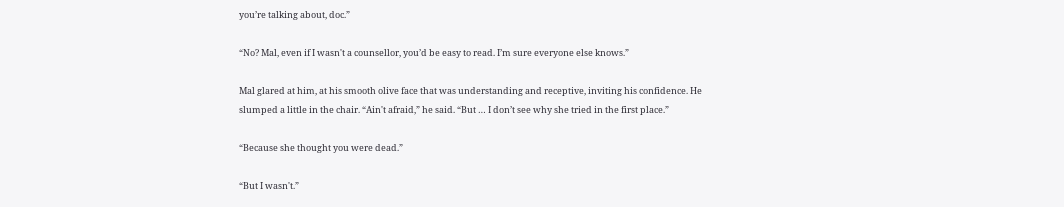you’re talking about, doc.”

“No? Mal, even if I wasn't a counsellor, you’d be easy to read. I’m sure everyone else knows.”

Mal glared at him, at his smooth olive face that was understanding and receptive, inviting his confidence. He slumped a little in the chair. “Ain't afraid,” he said. “But … I don’t see why she tried in the first place.”

“Because she thought you were dead.”

“But I wasn't.”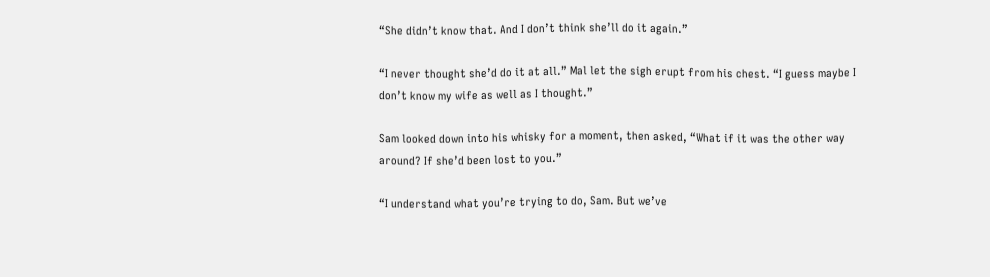“She didn’t know that. And I don’t think she’ll do it again.”

“I never thought she’d do it at all.” Mal let the sigh erupt from his chest. “I guess maybe I don’t know my wife as well as I thought.”

Sam looked down into his whisky for a moment, then asked, “What if it was the other way around? If she’d been lost to you.”

“I understand what you’re trying to do, Sam. But we’ve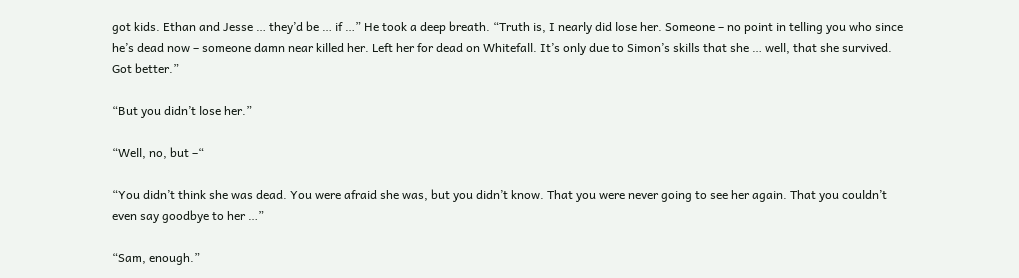got kids. Ethan and Jesse … they’d be … if …” He took a deep breath. “Truth is, I nearly did lose her. Someone – no point in telling you who since he’s dead now – someone damn near killed her. Left her for dead on Whitefall. It’s only due to Simon’s skills that she … well, that she survived. Got better.”

“But you didn’t lose her.”

“Well, no, but –“

“You didn’t think she was dead. You were afraid she was, but you didn’t know. That you were never going to see her again. That you couldn’t even say goodbye to her …”

“Sam, enough.”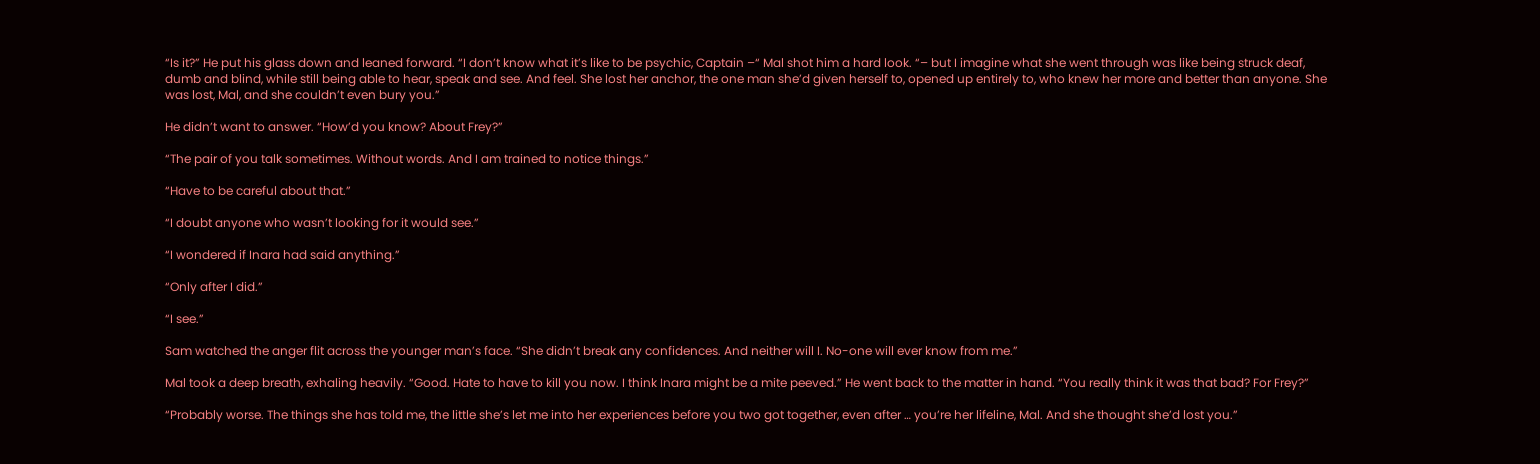“Is it?” He put his glass down and leaned forward. “I don’t know what it’s like to be psychic, Captain –“ Mal shot him a hard look. “– but I imagine what she went through was like being struck deaf, dumb and blind, while still being able to hear, speak and see. And feel. She lost her anchor, the one man she’d given herself to, opened up entirely to, who knew her more and better than anyone. She was lost, Mal, and she couldn’t even bury you.”

He didn’t want to answer. “How’d you know? About Frey?”

“The pair of you talk sometimes. Without words. And I am trained to notice things.”

“Have to be careful about that.”

“I doubt anyone who wasn’t looking for it would see.”

“I wondered if Inara had said anything.”

“Only after I did.”

“I see.”

Sam watched the anger flit across the younger man’s face. “She didn’t break any confidences. And neither will I. No-one will ever know from me.”

Mal took a deep breath, exhaling heavily. “Good. Hate to have to kill you now. I think Inara might be a mite peeved.” He went back to the matter in hand. “You really think it was that bad? For Frey?”

“Probably worse. The things she has told me, the little she’s let me into her experiences before you two got together, even after … you’re her lifeline, Mal. And she thought she’d lost you.”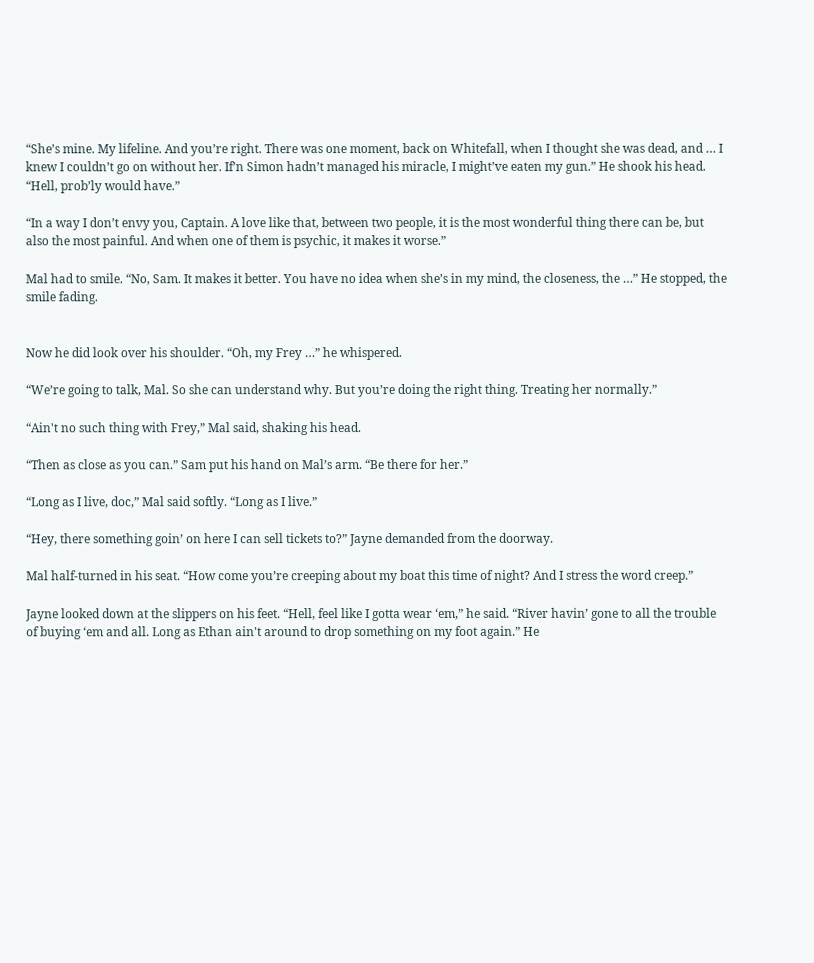“She’s mine. My lifeline. And you’re right. There was one moment, back on Whitefall, when I thought she was dead, and … I knew I couldn’t go on without her. If’n Simon hadn’t managed his miracle, I might’ve eaten my gun.” He shook his head. “Hell, prob’ly would have.”

“In a way I don’t envy you, Captain. A love like that, between two people, it is the most wonderful thing there can be, but also the most painful. And when one of them is psychic, it makes it worse.”

Mal had to smile. “No, Sam. It makes it better. You have no idea when she’s in my mind, the closeness, the …” He stopped, the smile fading.


Now he did look over his shoulder. “Oh, my Frey …” he whispered.

“We’re going to talk, Mal. So she can understand why. But you’re doing the right thing. Treating her normally.”

“Ain't no such thing with Frey,” Mal said, shaking his head.

“Then as close as you can.” Sam put his hand on Mal’s arm. “Be there for her.”

“Long as I live, doc,” Mal said softly. “Long as I live.”

“Hey, there something goin’ on here I can sell tickets to?” Jayne demanded from the doorway.

Mal half-turned in his seat. “How come you’re creeping about my boat this time of night? And I stress the word creep.”

Jayne looked down at the slippers on his feet. “Hell, feel like I gotta wear ‘em,” he said. “River havin’ gone to all the trouble of buying ‘em and all. Long as Ethan ain't around to drop something on my foot again.” He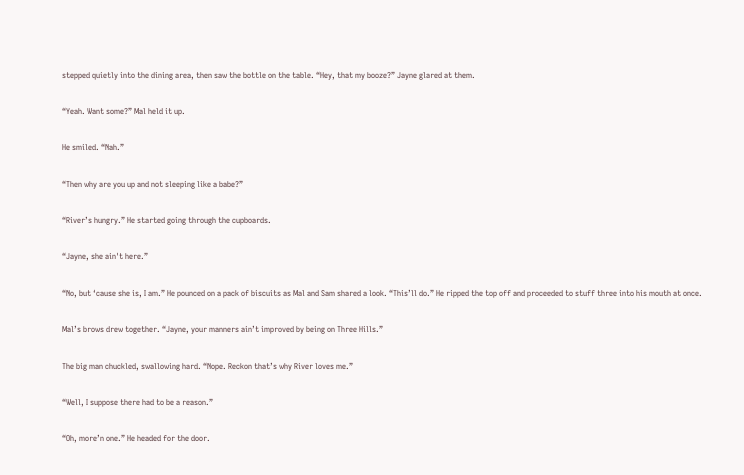stepped quietly into the dining area, then saw the bottle on the table. “Hey, that my booze?” Jayne glared at them.

“Yeah. Want some?” Mal held it up.

He smiled. “Nah.”

“Then why are you up and not sleeping like a babe?”

“River’s hungry.” He started going through the cupboards.

“Jayne, she ain't here.”

“No, but ‘cause she is, I am.” He pounced on a pack of biscuits as Mal and Sam shared a look. “This’ll do.” He ripped the top off and proceeded to stuff three into his mouth at once.

Mal’s brows drew together. “Jayne, your manners ain’t improved by being on Three Hills.”

The big man chuckled, swallowing hard. “Nope. Reckon that’s why River loves me.”

“Well, I suppose there had to be a reason.”

“Oh, more’n one.” He headed for the door.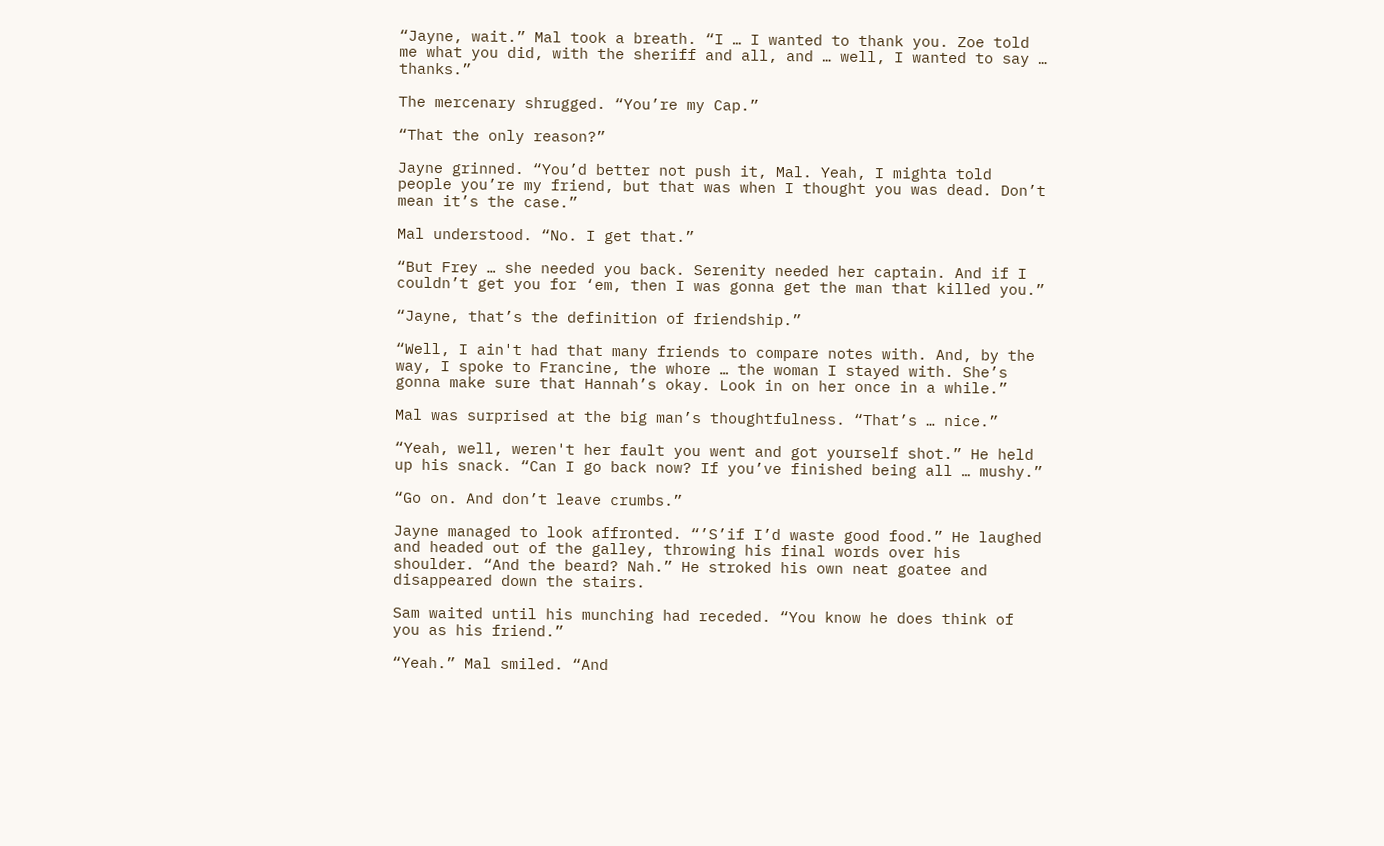“Jayne, wait.” Mal took a breath. “I … I wanted to thank you. Zoe told me what you did, with the sheriff and all, and … well, I wanted to say … thanks.”

The mercenary shrugged. “You’re my Cap.”

“That the only reason?”

Jayne grinned. “You’d better not push it, Mal. Yeah, I mighta told people you’re my friend, but that was when I thought you was dead. Don’t mean it’s the case.”

Mal understood. “No. I get that.”

“But Frey … she needed you back. Serenity needed her captain. And if I couldn’t get you for ‘em, then I was gonna get the man that killed you.”

“Jayne, that’s the definition of friendship.”

“Well, I ain't had that many friends to compare notes with. And, by the way, I spoke to Francine, the whore … the woman I stayed with. She’s gonna make sure that Hannah’s okay. Look in on her once in a while.”

Mal was surprised at the big man’s thoughtfulness. “That’s … nice.”

“Yeah, well, weren't her fault you went and got yourself shot.” He held up his snack. “Can I go back now? If you’ve finished being all … mushy.”

“Go on. And don’t leave crumbs.”

Jayne managed to look affronted. “’S’if I’d waste good food.” He laughed and headed out of the galley, throwing his final words over his shoulder. “And the beard? Nah.” He stroked his own neat goatee and disappeared down the stairs.

Sam waited until his munching had receded. “You know he does think of you as his friend.”

“Yeah.” Mal smiled. “And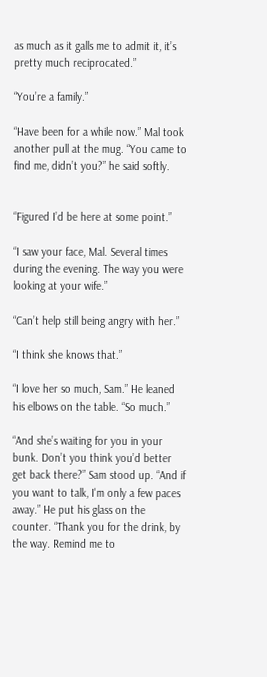as much as it galls me to admit it, it’s pretty much reciprocated.”

“You’re a family.”

“Have been for a while now.” Mal took another pull at the mug. “You came to find me, didn’t you?” he said softly.


“Figured I’d be here at some point.”

“I saw your face, Mal. Several times during the evening. The way you were looking at your wife.”

“Can’t help still being angry with her.”

“I think she knows that.”

“I love her so much, Sam.” He leaned his elbows on the table. “So much.”

“And she’s waiting for you in your bunk. Don’t you think you’d better get back there?” Sam stood up. “And if you want to talk, I'm only a few paces away.” He put his glass on the counter. “Thank you for the drink, by the way. Remind me to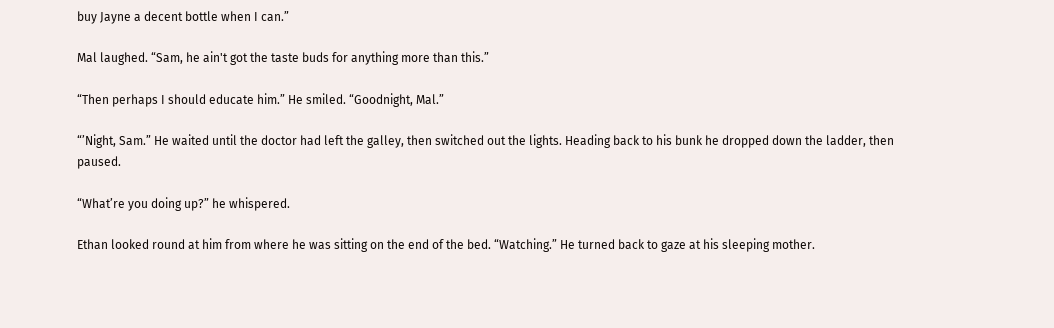buy Jayne a decent bottle when I can.”

Mal laughed. “Sam, he ain't got the taste buds for anything more than this.”

“Then perhaps I should educate him.” He smiled. “Goodnight, Mal.”

“’Night, Sam.” He waited until the doctor had left the galley, then switched out the lights. Heading back to his bunk he dropped down the ladder, then paused.

“What’re you doing up?” he whispered.

Ethan looked round at him from where he was sitting on the end of the bed. “Watching.” He turned back to gaze at his sleeping mother.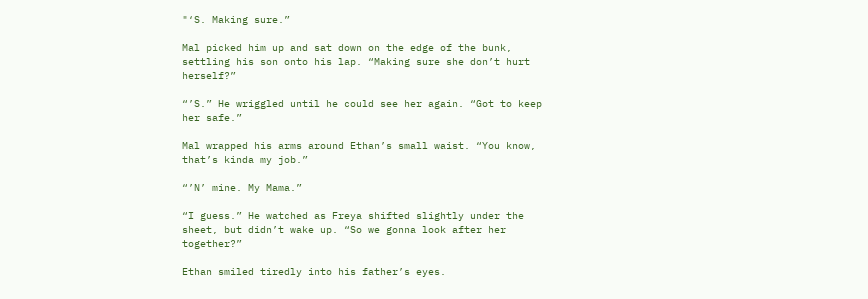"‘S. Making sure.”

Mal picked him up and sat down on the edge of the bunk, settling his son onto his lap. “Making sure she don’t hurt herself?”

“’S.” He wriggled until he could see her again. “Got to keep her safe.”

Mal wrapped his arms around Ethan’s small waist. “You know, that’s kinda my job.”

“’N’ mine. My Mama.”

“I guess.” He watched as Freya shifted slightly under the sheet, but didn’t wake up. “So we gonna look after her together?”

Ethan smiled tiredly into his father’s eyes.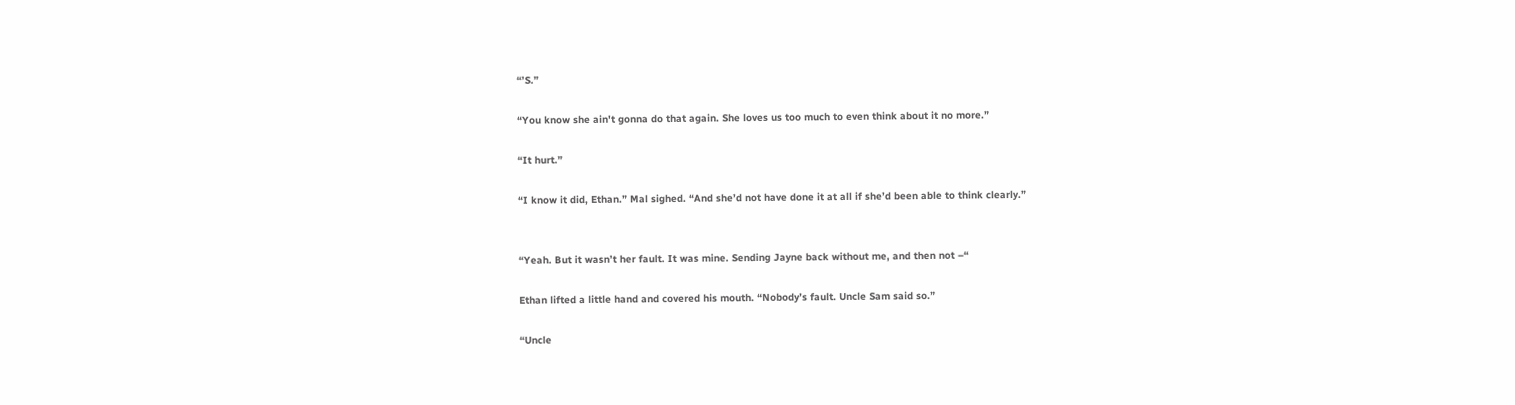“’S.”

“You know she ain't gonna do that again. She loves us too much to even think about it no more.”

“It hurt.”

“I know it did, Ethan.” Mal sighed. “And she’d not have done it at all if she’d been able to think clearly.”


“Yeah. But it wasn’t her fault. It was mine. Sending Jayne back without me, and then not –“

Ethan lifted a little hand and covered his mouth. “Nobody’s fault. Uncle Sam said so.”

“Uncle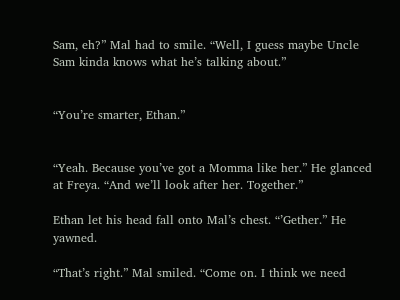Sam, eh?” Mal had to smile. “Well, I guess maybe Uncle Sam kinda knows what he’s talking about.”


“You’re smarter, Ethan.”


“Yeah. Because you’ve got a Momma like her.” He glanced at Freya. “And we’ll look after her. Together.”

Ethan let his head fall onto Mal’s chest. “’Gether.” He yawned.

“That’s right.” Mal smiled. “Come on. I think we need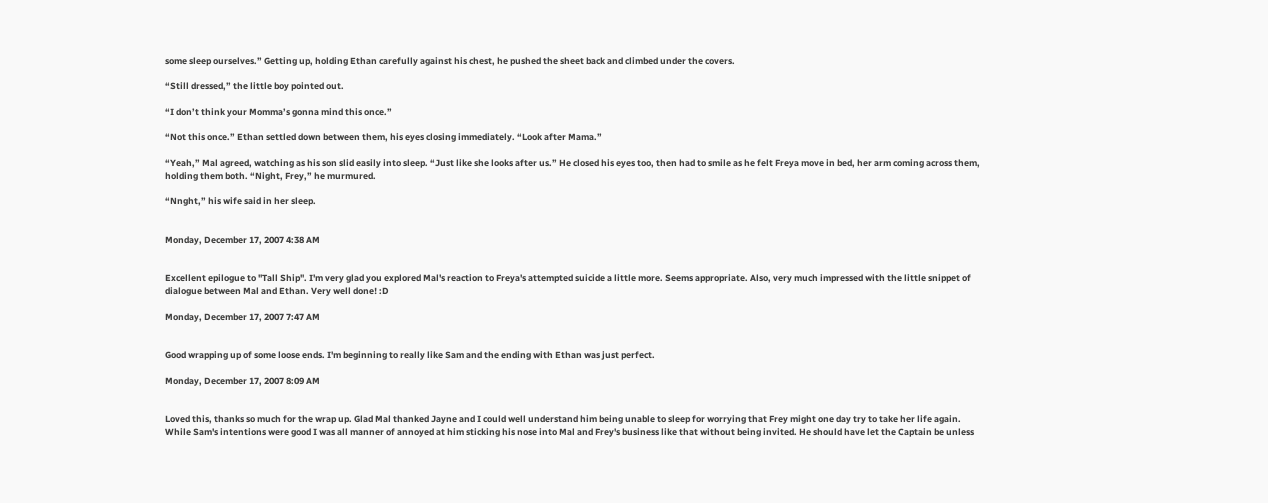some sleep ourselves.” Getting up, holding Ethan carefully against his chest, he pushed the sheet back and climbed under the covers.

“Still dressed,” the little boy pointed out.

“I don’t think your Momma’s gonna mind this once.”

“Not this once.” Ethan settled down between them, his eyes closing immediately. “Look after Mama.”

“Yeah,” Mal agreed, watching as his son slid easily into sleep. “Just like she looks after us.” He closed his eyes too, then had to smile as he felt Freya move in bed, her arm coming across them, holding them both. “Night, Frey,” he murmured.

“Nnght,” his wife said in her sleep.


Monday, December 17, 2007 4:38 AM


Excellent epilogue to "Tall Ship". I'm very glad you explored Mal's reaction to Freya's attempted suicide a little more. Seems appropriate. Also, very much impressed with the little snippet of dialogue between Mal and Ethan. Very well done! :D

Monday, December 17, 2007 7:47 AM


Good wrapping up of some loose ends. I'm beginning to really like Sam and the ending with Ethan was just perfect.

Monday, December 17, 2007 8:09 AM


Loved this, thanks so much for the wrap up. Glad Mal thanked Jayne and I could well understand him being unable to sleep for worrying that Frey might one day try to take her life again. While Sam's intentions were good I was all manner of annoyed at him sticking his nose into Mal and Frey's business like that without being invited. He should have let the Captain be unless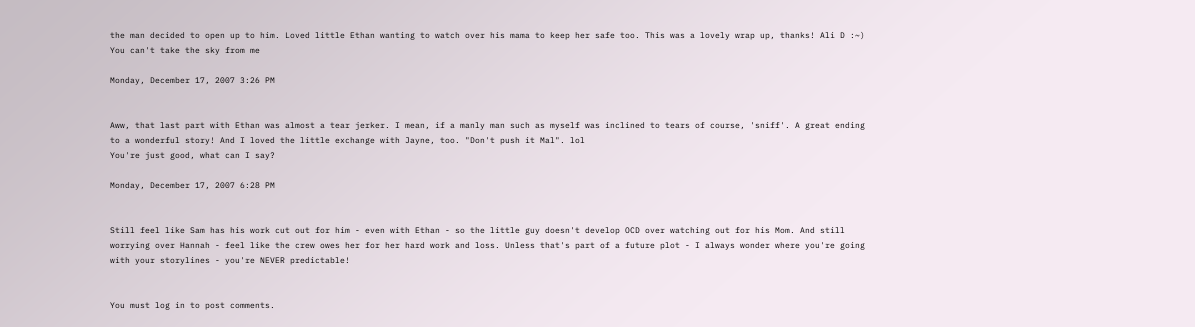the man decided to open up to him. Loved little Ethan wanting to watch over his mama to keep her safe too. This was a lovely wrap up, thanks! Ali D :~)
You can't take the sky from me

Monday, December 17, 2007 3:26 PM


Aww, that last part with Ethan was almost a tear jerker. I mean, if a manly man such as myself was inclined to tears of course, 'sniff'. A great ending to a wonderful story! And I loved the little exchange with Jayne, too. "Don't push it Mal". lol
You're just good, what can I say?

Monday, December 17, 2007 6:28 PM


Still feel like Sam has his work cut out for him - even with Ethan - so the little guy doesn't develop OCD over watching out for his Mom. And still worrying over Hannah - feel like the crew owes her for her hard work and loss. Unless that's part of a future plot - I always wonder where you're going with your storylines - you're NEVER predictable!


You must log in to post comments.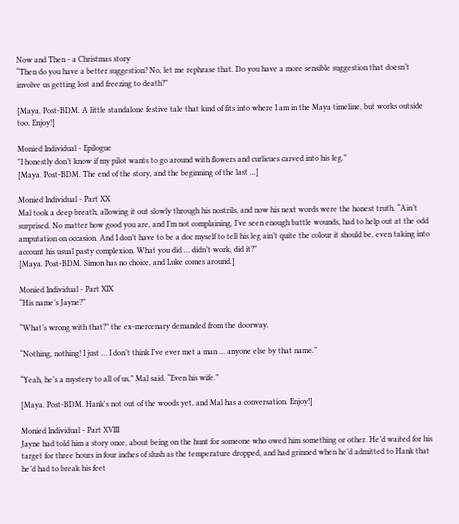Now and Then - a Christmas story
“Then do you have a better suggestion? No, let me rephrase that. Do you have a more sensible suggestion that doesn’t involve us getting lost and freezing to death?”

[Maya. Post-BDM. A little standalone festive tale that kind of fits into where I am in the Maya timeline, but works outside too. Enjoy!]

Monied Individual - Epilogue
"I honestly don’t know if my pilot wants to go around with flowers and curlicues carved into his leg.”
[Maya. Post-BDM. The end of the story, and the beginning of the last ...]

Monied Individual - Part XX
Mal took a deep breath, allowing it out slowly through his nostrils, and now his next words were the honest truth. “Ain’t surprised. No matter how good you are, and I’m not complaining, I’ve seen enough battle wounds, had to help out at the odd amputation on occasion. And I don’t have to be a doc myself to tell his leg ain’t quite the colour it should be, even taking into account his usual pasty complexion. What you did … didn’t work, did it?”
[Maya. Post-BDM. Simon has no choice, and Luke comes around.]

Monied Individual - Part XIX
“His name’s Jayne?”

“What’s wrong with that?” the ex-mercenary demanded from the doorway.

“Nothing, nothing! I just … I don’t think I’ve ever met a man … anyone else by that name.”

“Yeah, he’s a mystery to all of us,” Mal said. “Even his wife.”

[Maya. Post-BDM. Hank's not out of the woods yet, and Mal has a conversation. Enjoy!]

Monied Individual - Part XVIII
Jayne had told him a story once, about being on the hunt for someone who owed him something or other. He’d waited for his target for three hours in four inches of slush as the temperature dropped, and had grinned when he’d admitted to Hank that he’d had to break his feet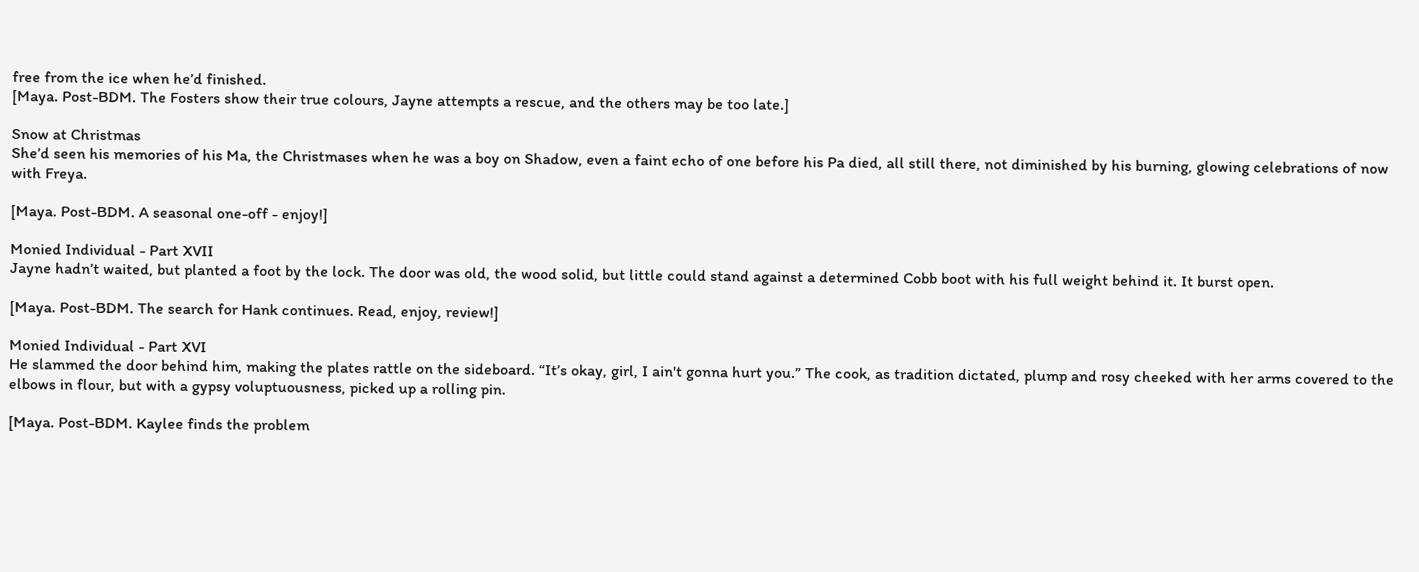free from the ice when he’d finished.
[Maya. Post-BDM. The Fosters show their true colours, Jayne attempts a rescue, and the others may be too late.]

Snow at Christmas
She’d seen his memories of his Ma, the Christmases when he was a boy on Shadow, even a faint echo of one before his Pa died, all still there, not diminished by his burning, glowing celebrations of now with Freya.

[Maya. Post-BDM. A seasonal one-off - enjoy!]

Monied Individual - Part XVII
Jayne hadn’t waited, but planted a foot by the lock. The door was old, the wood solid, but little could stand against a determined Cobb boot with his full weight behind it. It burst open.

[Maya. Post-BDM. The search for Hank continues. Read, enjoy, review!]

Monied Individual - Part XVI
He slammed the door behind him, making the plates rattle on the sideboard. “It’s okay, girl, I ain't gonna hurt you.” The cook, as tradition dictated, plump and rosy cheeked with her arms covered to the elbows in flour, but with a gypsy voluptuousness, picked up a rolling pin.

[Maya. Post-BDM. Kaylee finds the problem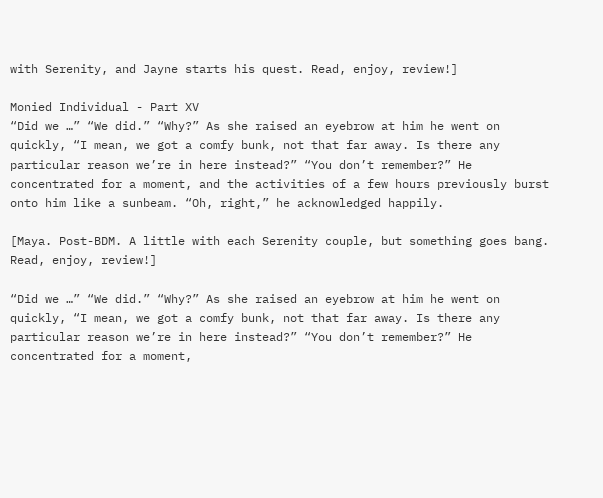with Serenity, and Jayne starts his quest. Read, enjoy, review!]

Monied Individual - Part XV
“Did we …” “We did.” “Why?” As she raised an eyebrow at him he went on quickly, “I mean, we got a comfy bunk, not that far away. Is there any particular reason we’re in here instead?” “You don’t remember?” He concentrated for a moment, and the activities of a few hours previously burst onto him like a sunbeam. “Oh, right,” he acknowledged happily.

[Maya. Post-BDM. A little with each Serenity couple, but something goes bang. Read, enjoy, review!]

“Did we …” “We did.” “Why?” As she raised an eyebrow at him he went on quickly, “I mean, we got a comfy bunk, not that far away. Is there any particular reason we’re in here instead?” “You don’t remember?” He concentrated for a moment,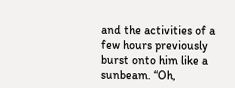and the activities of a few hours previously burst onto him like a sunbeam. “Oh,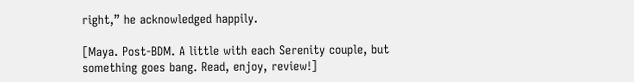right,” he acknowledged happily.

[Maya. Post-BDM. A little with each Serenity couple, but something goes bang. Read, enjoy, review!]